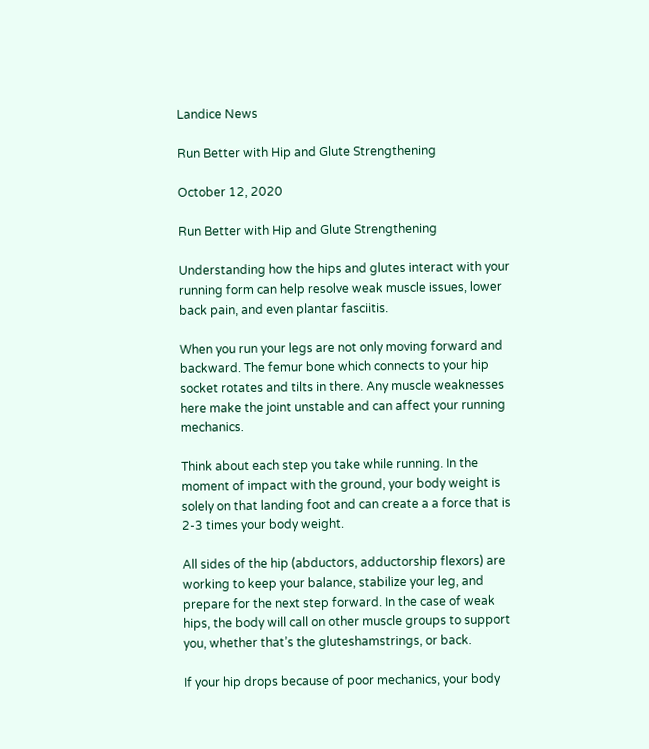Landice News

Run Better with Hip and Glute Strengthening

October 12, 2020

Run Better with Hip and Glute Strengthening

Understanding how the hips and glutes interact with your running form can help resolve weak muscle issues, lower back pain, and even plantar fasciitis.

When you run your legs are not only moving forward and backward. The femur bone which connects to your hip socket rotates and tilts in there. Any muscle weaknesses here make the joint unstable and can affect your running mechanics.

Think about each step you take while running. In the moment of impact with the ground, your body weight is solely on that landing foot and can create a a force that is 2-3 times your body weight.

All sides of the hip (abductors, adductorship flexors) are working to keep your balance, stabilize your leg, and prepare for the next step forward. In the case of weak hips, the body will call on other muscle groups to support you, whether that’s the gluteshamstrings, or back.

If your hip drops because of poor mechanics, your body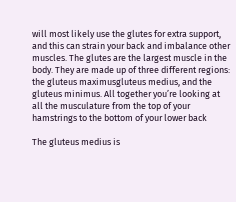will most likely use the glutes for extra support, and this can strain your back and imbalance other muscles. The glutes are the largest muscle in the body. They are made up of three different regions: the gluteus maximusgluteus medius, and the gluteus minimus. All together you’re looking at all the musculature from the top of your hamstrings to the bottom of your lower back

The gluteus medius is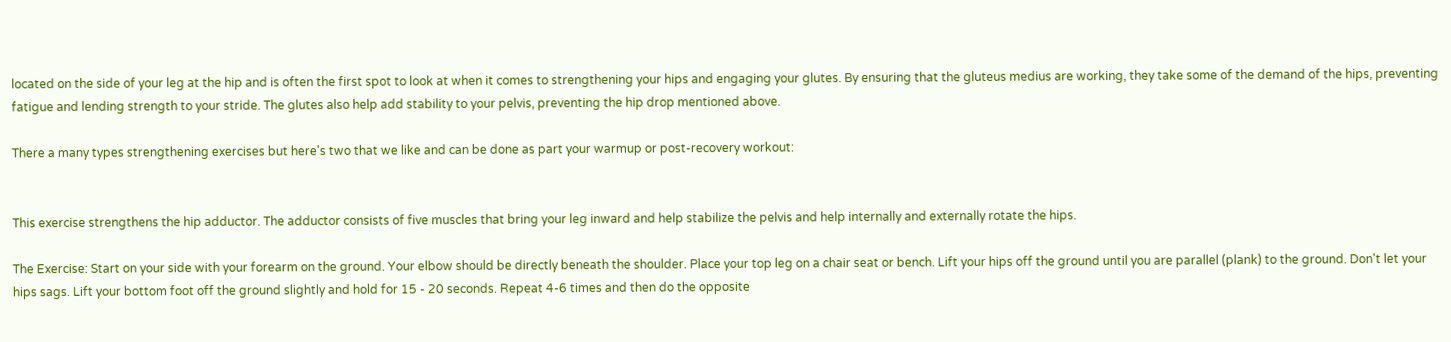located on the side of your leg at the hip and is often the first spot to look at when it comes to strengthening your hips and engaging your glutes. By ensuring that the gluteus medius are working, they take some of the demand of the hips, preventing fatigue and lending strength to your stride. The glutes also help add stability to your pelvis, preventing the hip drop mentioned above.

There a many types strengthening exercises but here's two that we like and can be done as part your warmup or post-recovery workout:


This exercise strengthens the hip adductor. The adductor consists of five muscles that bring your leg inward and help stabilize the pelvis and help internally and externally rotate the hips.

The Exercise: Start on your side with your forearm on the ground. Your elbow should be directly beneath the shoulder. Place your top leg on a chair seat or bench. Lift your hips off the ground until you are parallel (plank) to the ground. Don't let your hips sags. Lift your bottom foot off the ground slightly and hold for 15 - 20 seconds. Repeat 4-6 times and then do the opposite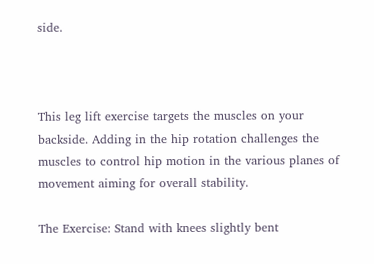side.



This leg lift exercise targets the muscles on your backside. Adding in the hip rotation challenges the muscles to control hip motion in the various planes of movement aiming for overall stability.

The Exercise: Stand with knees slightly bent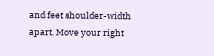and feet shoulder-width apart. Move your right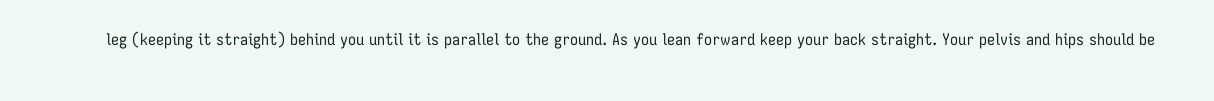leg (keeping it straight) behind you until it is parallel to the ground. As you lean forward keep your back straight. Your pelvis and hips should be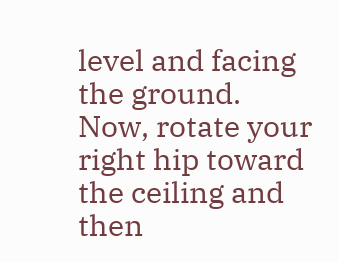level and facing the ground. Now, rotate your right hip toward the ceiling and then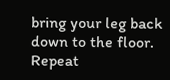bring your leg back down to the floor. Repeat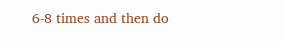6-8 times and then do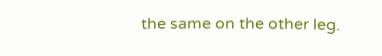the same on the other leg.